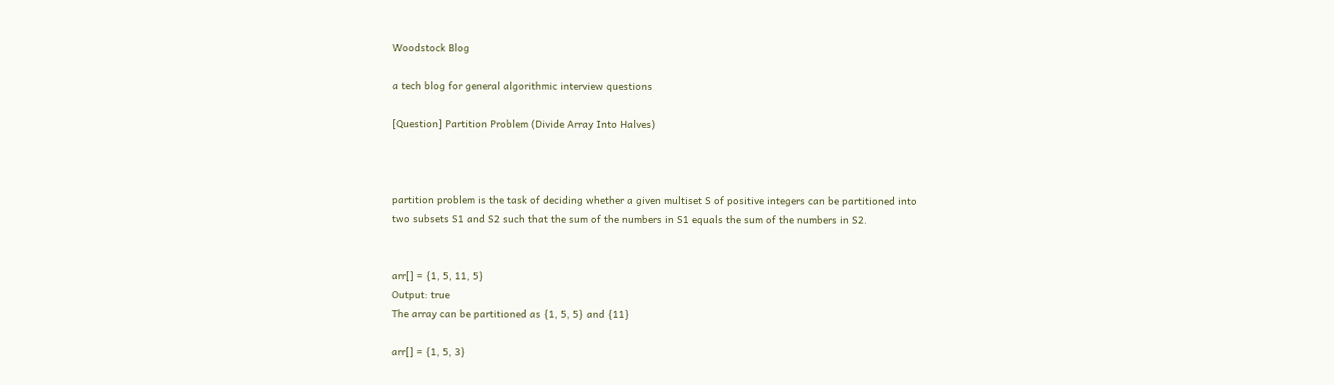Woodstock Blog

a tech blog for general algorithmic interview questions

[Question] Partition Problem (Divide Array Into Halves)



partition problem is the task of deciding whether a given multiset S of positive integers can be partitioned into two subsets S1 and S2 such that the sum of the numbers in S1 equals the sum of the numbers in S2.


arr[] = {1, 5, 11, 5}
Output: true
The array can be partitioned as {1, 5, 5} and {11}

arr[] = {1, 5, 3}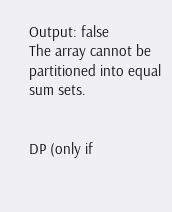Output: false
The array cannot be partitioned into equal sum sets.


DP (only if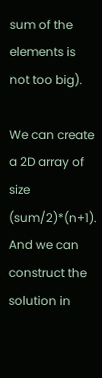sum of the elements is not too big).

We can create a 2D array of size (sum/2)*(n+1). And we can construct the solution in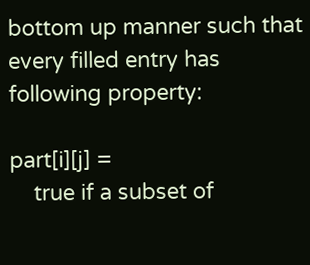bottom up manner such that every filled entry has following property:

part[i][j] =
    true if a subset of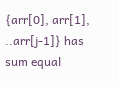{arr[0], arr[1], ..arr[j-1]} has sum equal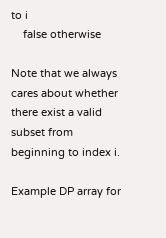to i
    false otherwise

Note that we always cares about whether there exist a valid subset from beginning to index i.

Example DP array for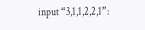input “3,1,1,2,2,1”: